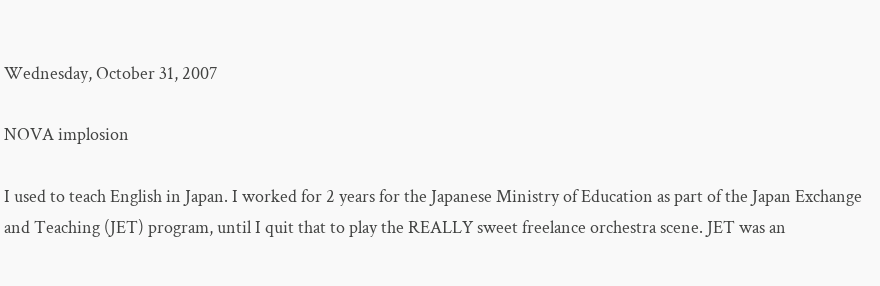Wednesday, October 31, 2007

NOVA implosion

I used to teach English in Japan. I worked for 2 years for the Japanese Ministry of Education as part of the Japan Exchange and Teaching (JET) program, until I quit that to play the REALLY sweet freelance orchestra scene. JET was an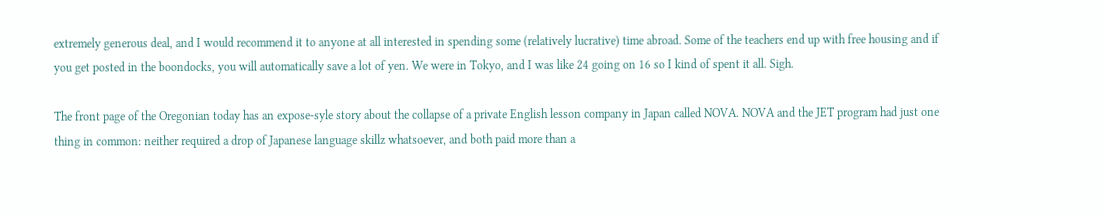extremely generous deal, and I would recommend it to anyone at all interested in spending some (relatively lucrative) time abroad. Some of the teachers end up with free housing and if you get posted in the boondocks, you will automatically save a lot of yen. We were in Tokyo, and I was like 24 going on 16 so I kind of spent it all. Sigh.

The front page of the Oregonian today has an expose-syle story about the collapse of a private English lesson company in Japan called NOVA. NOVA and the JET program had just one thing in common: neither required a drop of Japanese language skillz whatsoever, and both paid more than a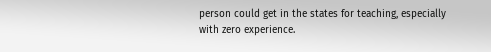person could get in the states for teaching, especially with zero experience.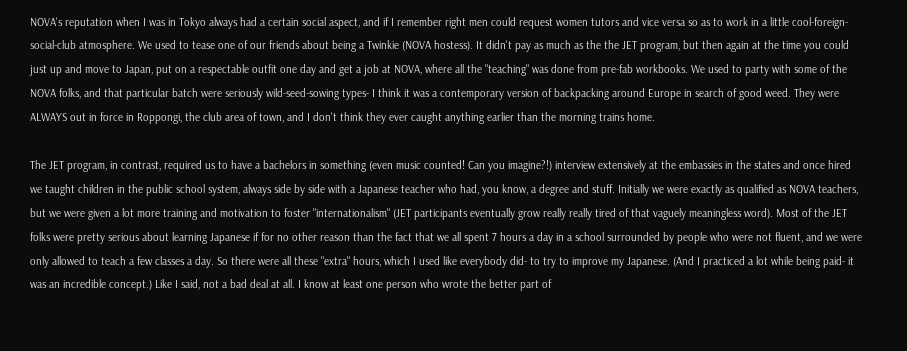NOVA's reputation when I was in Tokyo always had a certain social aspect, and if I remember right men could request women tutors and vice versa so as to work in a little cool-foreign-social-club atmosphere. We used to tease one of our friends about being a Twinkie (NOVA hostess). It didn't pay as much as the the JET program, but then again at the time you could just up and move to Japan, put on a respectable outfit one day and get a job at NOVA, where all the "teaching" was done from pre-fab workbooks. We used to party with some of the NOVA folks, and that particular batch were seriously wild-seed-sowing types- I think it was a contemporary version of backpacking around Europe in search of good weed. They were ALWAYS out in force in Roppongi, the club area of town, and I don't think they ever caught anything earlier than the morning trains home.

The JET program, in contrast, required us to have a bachelors in something (even music counted! Can you imagine?!) interview extensively at the embassies in the states and once hired we taught children in the public school system, always side by side with a Japanese teacher who had, you know, a degree and stuff. Initially we were exactly as qualified as NOVA teachers, but we were given a lot more training and motivation to foster "internationalism" (JET participants eventually grow really really tired of that vaguely meaningless word). Most of the JET folks were pretty serious about learning Japanese if for no other reason than the fact that we all spent 7 hours a day in a school surrounded by people who were not fluent, and we were only allowed to teach a few classes a day. So there were all these "extra" hours, which I used like everybody did- to try to improve my Japanese. (And I practiced a lot while being paid- it was an incredible concept.) Like I said, not a bad deal at all. I know at least one person who wrote the better part of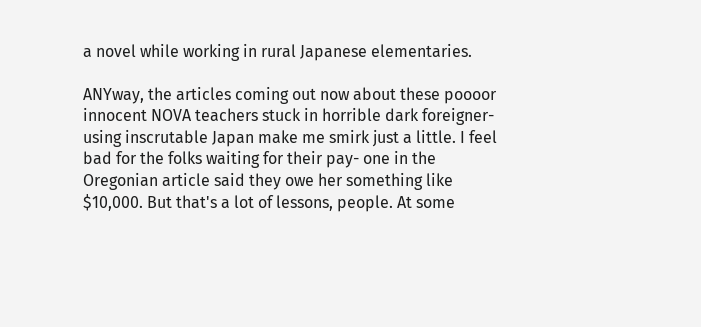a novel while working in rural Japanese elementaries.

ANYway, the articles coming out now about these poooor innocent NOVA teachers stuck in horrible dark foreigner-using inscrutable Japan make me smirk just a little. I feel bad for the folks waiting for their pay- one in the Oregonian article said they owe her something like $10,000. But that's a lot of lessons, people. At some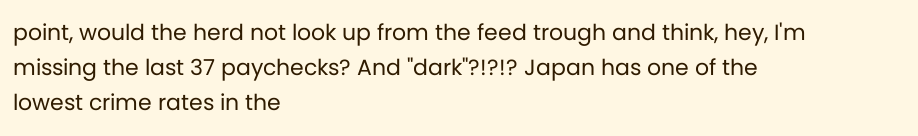point, would the herd not look up from the feed trough and think, hey, I'm missing the last 37 paychecks? And "dark"?!?!? Japan has one of the lowest crime rates in the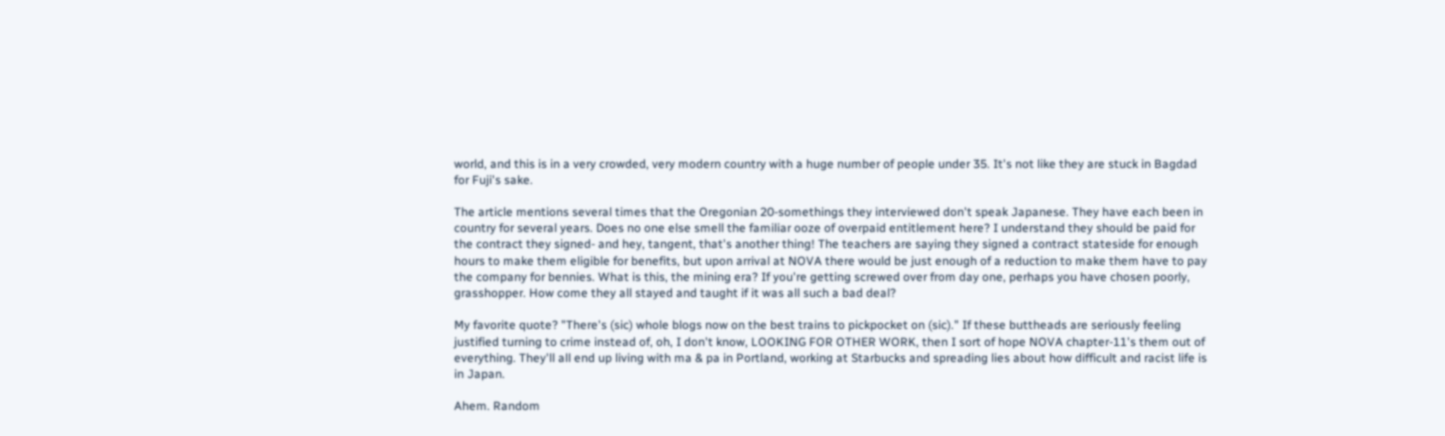world, and this is in a very crowded, very modern country with a huge number of people under 35. It's not like they are stuck in Bagdad for Fuji's sake.

The article mentions several times that the Oregonian 20-somethings they interviewed don't speak Japanese. They have each been in country for several years. Does no one else smell the familiar ooze of overpaid entitlement here? I understand they should be paid for the contract they signed- and hey, tangent, that's another thing! The teachers are saying they signed a contract stateside for enough hours to make them eligible for benefits, but upon arrival at NOVA there would be just enough of a reduction to make them have to pay the company for bennies. What is this, the mining era? If you're getting screwed over from day one, perhaps you have chosen poorly, grasshopper. How come they all stayed and taught if it was all such a bad deal?

My favorite quote? "There's (sic) whole blogs now on the best trains to pickpocket on (sic)." If these buttheads are seriously feeling justified turning to crime instead of, oh, I don't know, LOOKING FOR OTHER WORK, then I sort of hope NOVA chapter-11's them out of everything. They'll all end up living with ma & pa in Portland, working at Starbucks and spreading lies about how difficult and racist life is in Japan.

Ahem. Random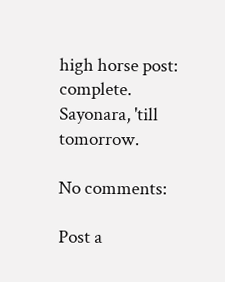high horse post: complete.
Sayonara, 'till tomorrow.

No comments:

Post a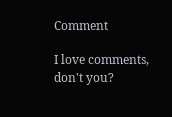Comment

I love comments, don't you?